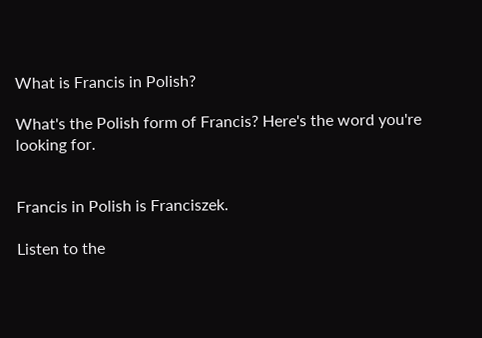What is Francis in Polish?

What's the Polish form of Francis? Here's the word you're looking for.


Francis in Polish is Franciszek.

Listen to the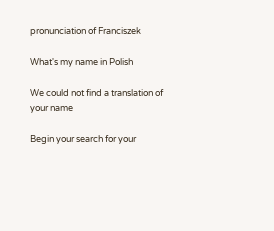pronunciation of Franciszek

What's my name in Polish

We could not find a translation of your name

Begin your search for your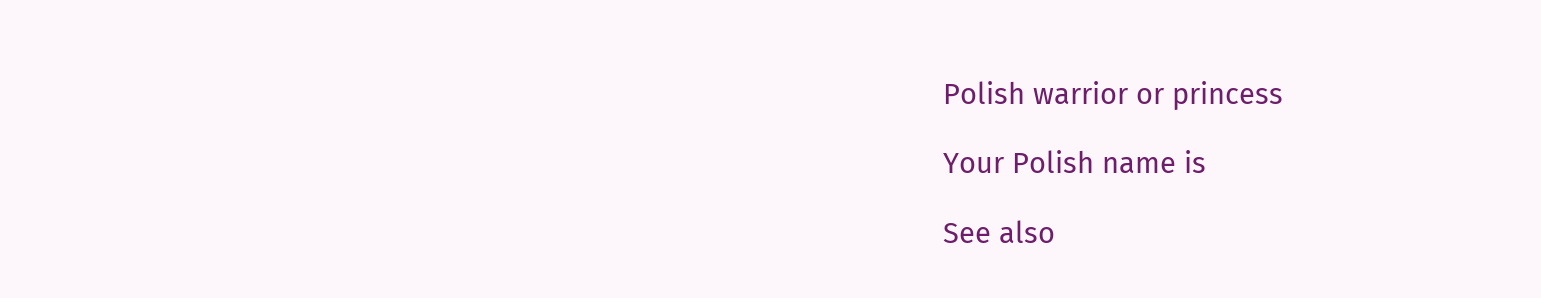Polish warrior or princess

Your Polish name is

See also